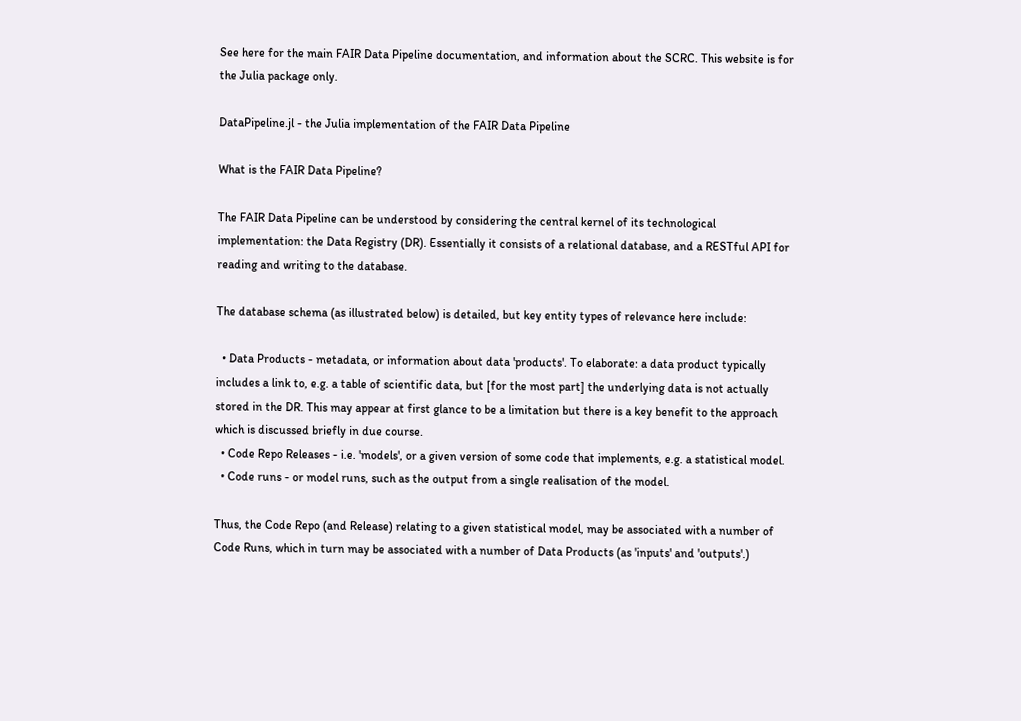See here for the main FAIR Data Pipeline documentation, and information about the SCRC. This website is for the Julia package only.

DataPipeline.jl - the Julia implementation of the FAIR Data Pipeline

What is the FAIR Data Pipeline?

The FAIR Data Pipeline can be understood by considering the central kernel of its technological implementation: the Data Registry (DR). Essentially it consists of a relational database, and a RESTful API for reading and writing to the database.

The database schema (as illustrated below) is detailed, but key entity types of relevance here include:

  • Data Products - metadata, or information about data 'products'. To elaborate: a data product typically includes a link to, e.g. a table of scientific data, but [for the most part] the underlying data is not actually stored in the DR. This may appear at first glance to be a limitation but there is a key benefit to the approach which is discussed briefly in due course.
  • Code Repo Releases - i.e. 'models', or a given version of some code that implements, e.g. a statistical model.
  • Code runs - or model runs, such as the output from a single realisation of the model.

Thus, the Code Repo (and Release) relating to a given statistical model, may be associated with a number of Code Runs, which in turn may be associated with a number of Data Products (as 'inputs' and 'outputs'.)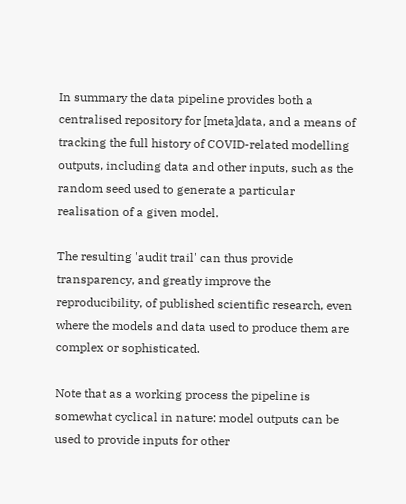In summary the data pipeline provides both a centralised repository for [meta]data, and a means of tracking the full history of COVID-related modelling outputs, including data and other inputs, such as the random seed used to generate a particular realisation of a given model.

The resulting 'audit trail' can thus provide transparency, and greatly improve the reproducibility, of published scientific research, even where the models and data used to produce them are complex or sophisticated.

Note that as a working process the pipeline is somewhat cyclical in nature: model outputs can be used to provide inputs for other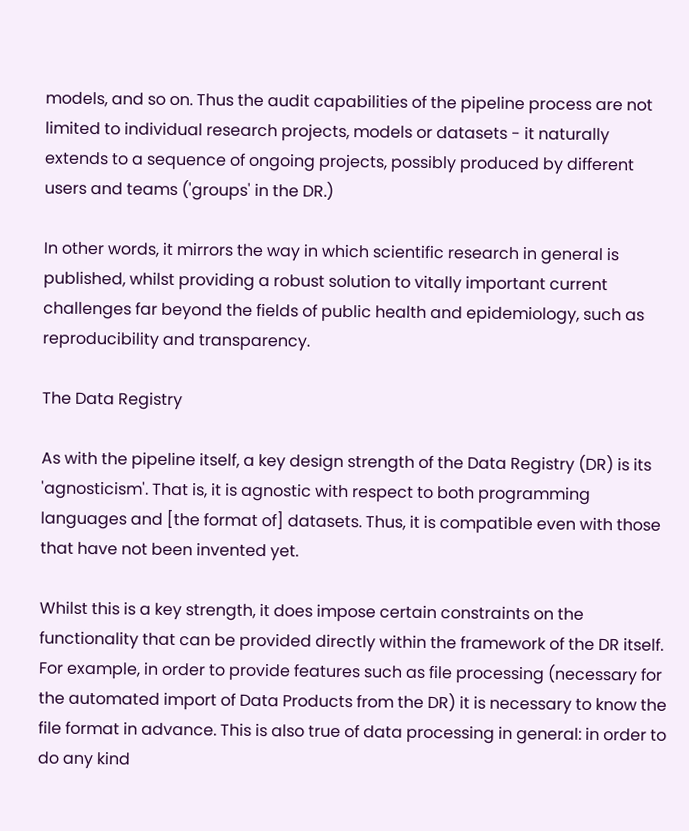models, and so on. Thus the audit capabilities of the pipeline process are not limited to individual research projects, models or datasets - it naturally extends to a sequence of ongoing projects, possibly produced by different users and teams ('groups' in the DR.)

In other words, it mirrors the way in which scientific research in general is published, whilst providing a robust solution to vitally important current challenges far beyond the fields of public health and epidemiology, such as reproducibility and transparency.

The Data Registry

As with the pipeline itself, a key design strength of the Data Registry (DR) is its 'agnosticism'. That is, it is agnostic with respect to both programming languages and [the format of] datasets. Thus, it is compatible even with those that have not been invented yet.

Whilst this is a key strength, it does impose certain constraints on the functionality that can be provided directly within the framework of the DR itself. For example, in order to provide features such as file processing (necessary for the automated import of Data Products from the DR) it is necessary to know the file format in advance. This is also true of data processing in general: in order to do any kind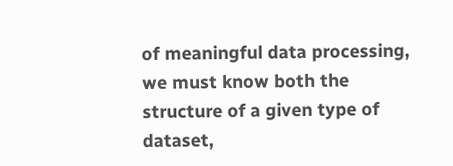of meaningful data processing, we must know both the structure of a given type of dataset,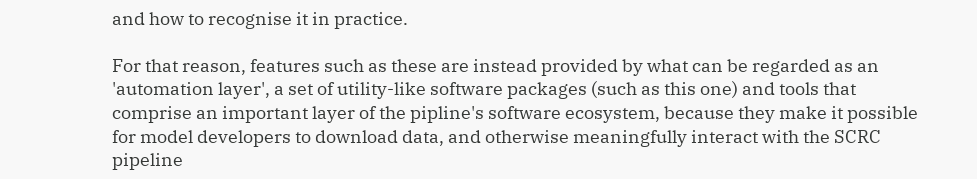and how to recognise it in practice.

For that reason, features such as these are instead provided by what can be regarded as an 'automation layer', a set of utility-like software packages (such as this one) and tools that comprise an important layer of the pipline's software ecosystem, because they make it possible for model developers to download data, and otherwise meaningfully interact with the SCRC pipeline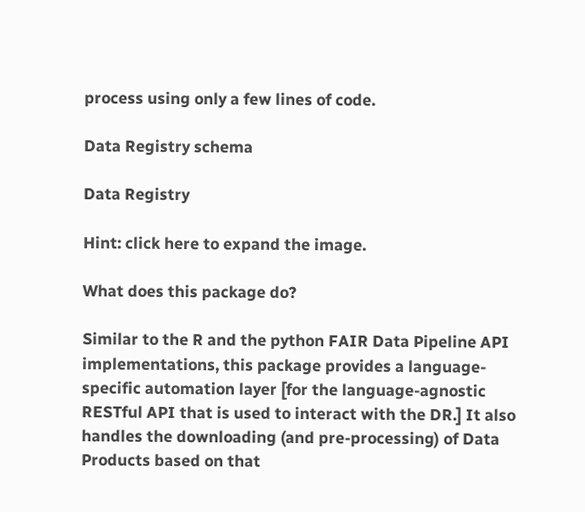process using only a few lines of code.

Data Registry schema

Data Registry

Hint: click here to expand the image.

What does this package do?

Similar to the R and the python FAIR Data Pipeline API implementations, this package provides a language-specific automation layer [for the language-agnostic RESTful API that is used to interact with the DR.] It also handles the downloading (and pre-processing) of Data Products based on that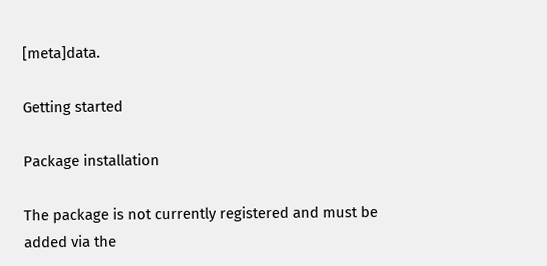[meta]data.

Getting started

Package installation

The package is not currently registered and must be added via the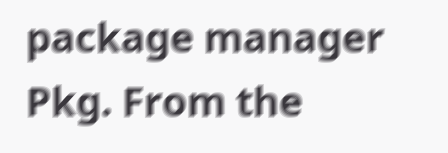package manager Pkg. From the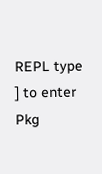REPL type ] to enter Pkg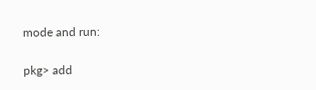mode and run:

pkg> add